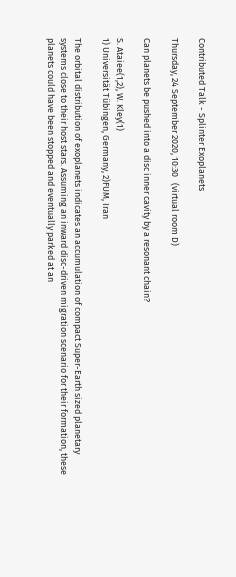Contributed Talk - Splinter Exoplanets

Thursday, 24 September 2020, 10:30   (virtual room D)

Can planets be pushed into a disc inner cavity by a resonant chain?

S. Ataiee(1,2), W. Kley(1)
1) Universität Tübingen, Germany, 2)FUM, Iran

The orbital distribution of exoplanets indicates an accumulation of compact Super-Earth sized planetary systems close to their host stars. Assuming an inward disc-driven migration scenario for their formation, these planets could have been stopped and eventually parked at an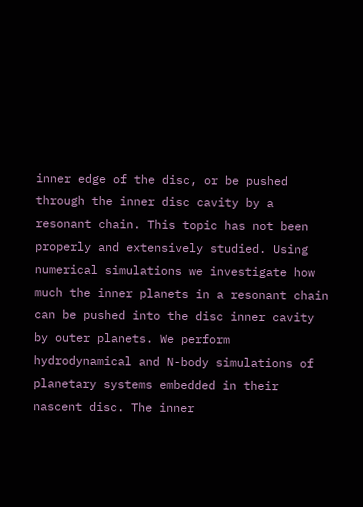inner edge of the disc, or be pushed through the inner disc cavity by a resonant chain. This topic has not been properly and extensively studied. Using numerical simulations we investigate how much the inner planets in a resonant chain can be pushed into the disc inner cavity by outer planets. We perform hydrodynamical and N-body simulations of planetary systems embedded in their nascent disc. The inner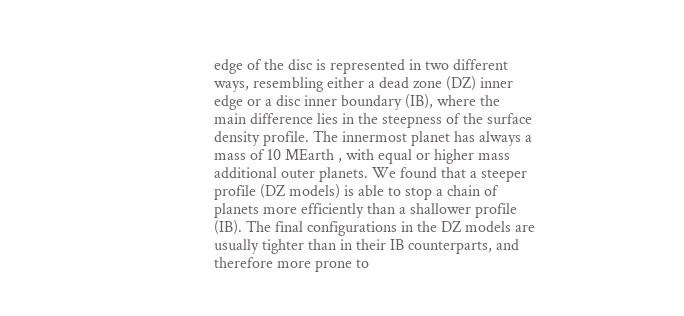edge of the disc is represented in two different ways, resembling either a dead zone (DZ) inner edge or a disc inner boundary (IB), where the main difference lies in the steepness of the surface density profile. The innermost planet has always a mass of 10 MEarth , with equal or higher mass additional outer planets. We found that a steeper profile (DZ models) is able to stop a chain of planets more efficiently than a shallower profile (IB). The final configurations in the DZ models are usually tighter than in their IB counterparts, and therefore more prone to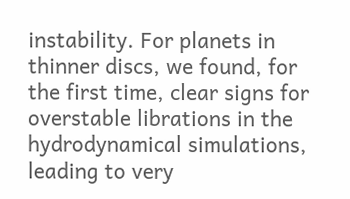instability. For planets in thinner discs, we found, for the first time, clear signs for overstable librations in the hydrodynamical simulations, leading to very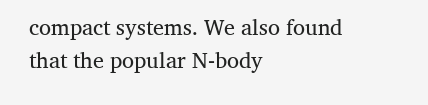compact systems. We also found that the popular N-body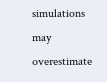simulations may overestimate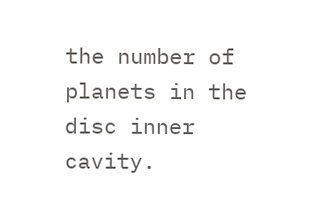the number of planets in the disc inner cavity.